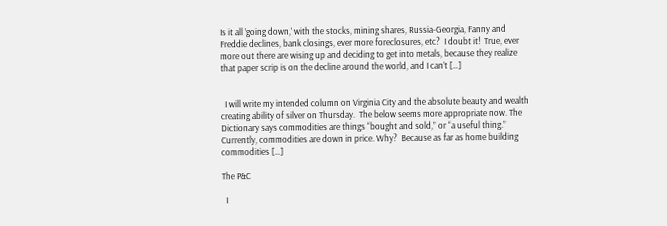Is it all ’going down,’ with the stocks, mining shares, Russia-Georgia, Fanny and Freddie declines, bank closings, ever more foreclosures, etc?  I doubt it!  True, ever more out there are wising up and deciding to get into metals, because they realize that paper scrip is on the decline around the world, and I can’t […]


  I will write my intended column on Virginia City and the absolute beauty and wealth creating ability of silver on Thursday.  The below seems more appropriate now. The Dictionary says commodities are things “bought and sold,” or “a useful thing.”  Currently, commodities are down in price. Why?  Because as far as home building commodities […]

The P&C

  I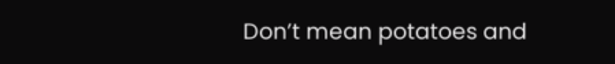Don’t mean potatoes and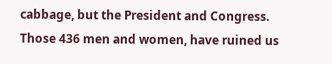cabbage, but the President and Congress.  Those 436 men and women, have ruined us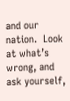and our nation.  Look at what’s wrong, and ask yourself,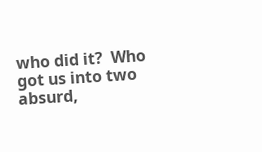who did it?  Who got us into two absurd,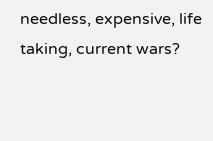needless, expensive, life taking, current wars?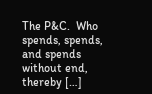The P&C.  Who spends, spends, and spends without end, thereby […]